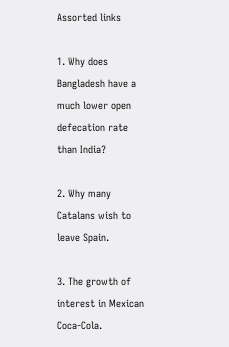Assorted links

1. Why does Bangladesh have a much lower open defecation rate than India?

2. Why many Catalans wish to leave Spain.

3. The growth of interest in Mexican Coca-Cola.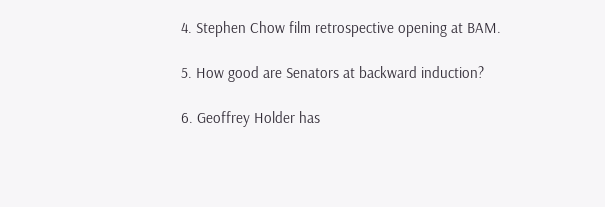4. Stephen Chow film retrospective opening at BAM.

5. How good are Senators at backward induction?

6. Geoffrey Holder has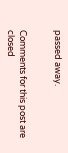passed away.


Comments for this post are closed